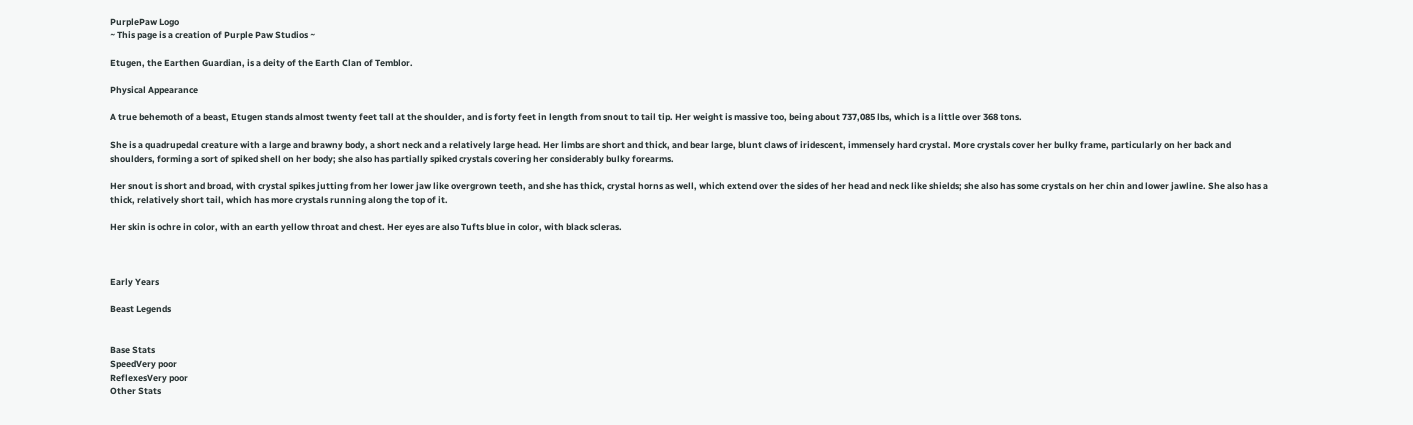PurplePaw Logo
~ This page is a creation of Purple Paw Studios ~

Etugen, the Earthen Guardian, is a deity of the Earth Clan of Temblor.

Physical Appearance

A true behemoth of a beast, Etugen stands almost twenty feet tall at the shoulder, and is forty feet in length from snout to tail tip. Her weight is massive too, being about 737,085 lbs, which is a little over 368 tons.

She is a quadrupedal creature with a large and brawny body, a short neck and a relatively large head. Her limbs are short and thick, and bear large, blunt claws of iridescent, immensely hard crystal. More crystals cover her bulky frame, particularly on her back and shoulders, forming a sort of spiked shell on her body; she also has partially spiked crystals covering her considerably bulky forearms.

Her snout is short and broad, with crystal spikes jutting from her lower jaw like overgrown teeth, and she has thick, crystal horns as well, which extend over the sides of her head and neck like shields; she also has some crystals on her chin and lower jawline. She also has a thick, relatively short tail, which has more crystals running along the top of it.

Her skin is ochre in color, with an earth yellow throat and chest. Her eyes are also Tufts blue in color, with black scleras.



Early Years

Beast Legends


Base Stats
SpeedVery poor
ReflexesVery poor
Other Stats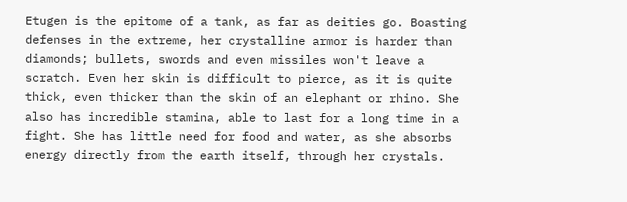Etugen is the epitome of a tank, as far as deities go. Boasting defenses in the extreme, her crystalline armor is harder than diamonds; bullets, swords and even missiles won't leave a scratch. Even her skin is difficult to pierce, as it is quite thick, even thicker than the skin of an elephant or rhino. She also has incredible stamina, able to last for a long time in a fight. She has little need for food and water, as she absorbs energy directly from the earth itself, through her crystals.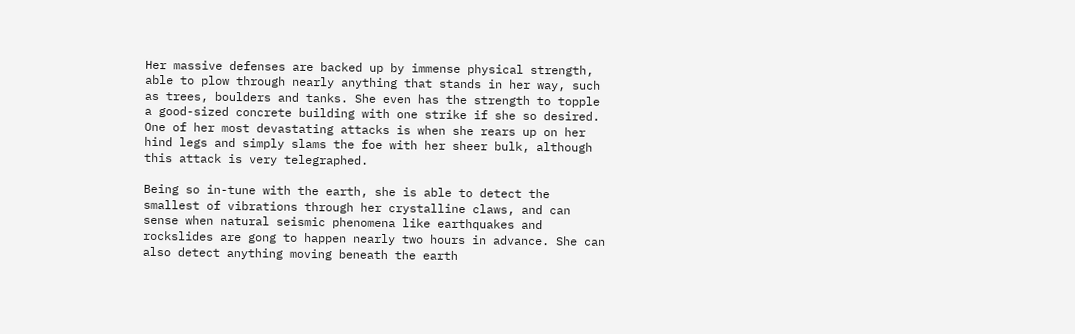Her massive defenses are backed up by immense physical strength, able to plow through nearly anything that stands in her way, such as trees, boulders and tanks. She even has the strength to topple a good-sized concrete building with one strike if she so desired. One of her most devastating attacks is when she rears up on her hind legs and simply slams the foe with her sheer bulk, although this attack is very telegraphed.

Being so in-tune with the earth, she is able to detect the smallest of vibrations through her crystalline claws, and can sense when natural seismic phenomena like earthquakes and rockslides are gong to happen nearly two hours in advance. She can also detect anything moving beneath the earth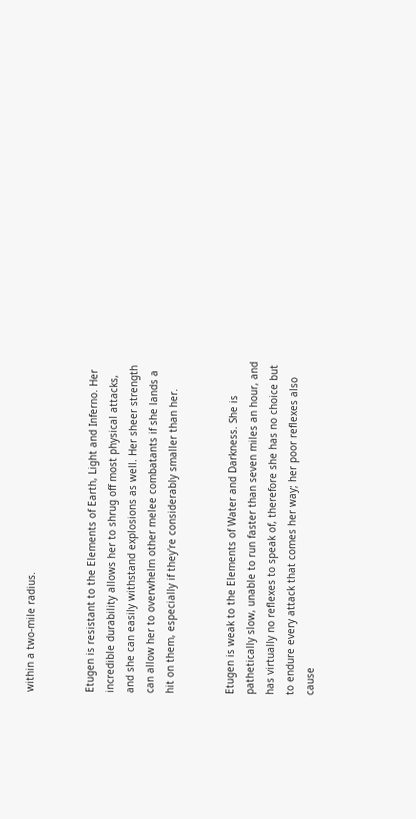within a two-mile radius.


Etugen is resistant to the Elements of Earth, Light and Inferno. Her incredible durability allows her to shrug off most physical attacks, and she can easily withstand explosions as well. Her sheer strength can allow her to overwhelm other melee combatants if she lands a hit on them, especially if they're considerably smaller than her.


Etugen is weak to the Elements of Water and Darkness. She is pathetically slow, unable to run faster than seven miles an hour, and has virtually no reflexes to speak of, therefore she has no choice but to endure every attack that comes her way; her poor reflexes also cause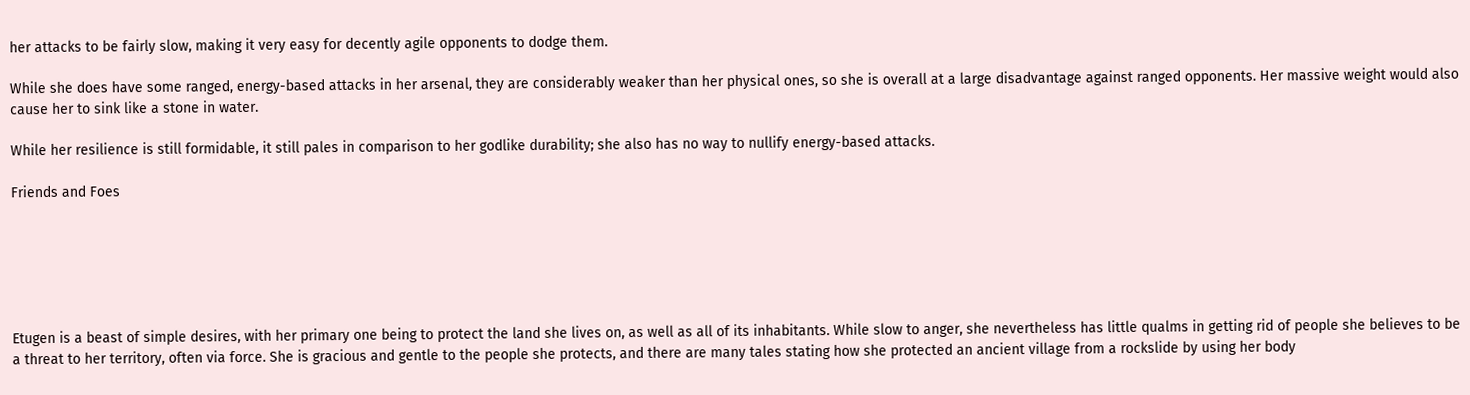her attacks to be fairly slow, making it very easy for decently agile opponents to dodge them.

While she does have some ranged, energy-based attacks in her arsenal, they are considerably weaker than her physical ones, so she is overall at a large disadvantage against ranged opponents. Her massive weight would also cause her to sink like a stone in water.

While her resilience is still formidable, it still pales in comparison to her godlike durability; she also has no way to nullify energy-based attacks.

Friends and Foes






Etugen is a beast of simple desires, with her primary one being to protect the land she lives on, as well as all of its inhabitants. While slow to anger, she nevertheless has little qualms in getting rid of people she believes to be a threat to her territory, often via force. She is gracious and gentle to the people she protects, and there are many tales stating how she protected an ancient village from a rockslide by using her body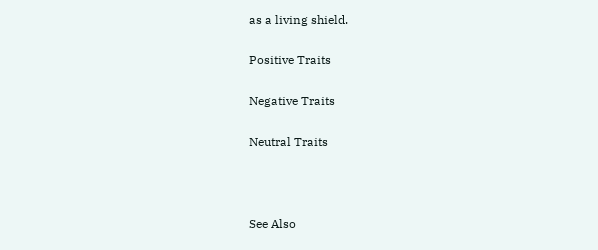as a living shield.

Positive Traits

Negative Traits

Neutral Traits



See Also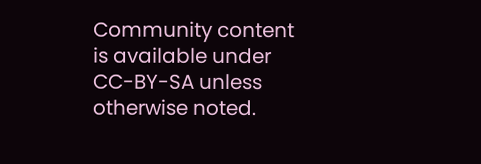Community content is available under CC-BY-SA unless otherwise noted.